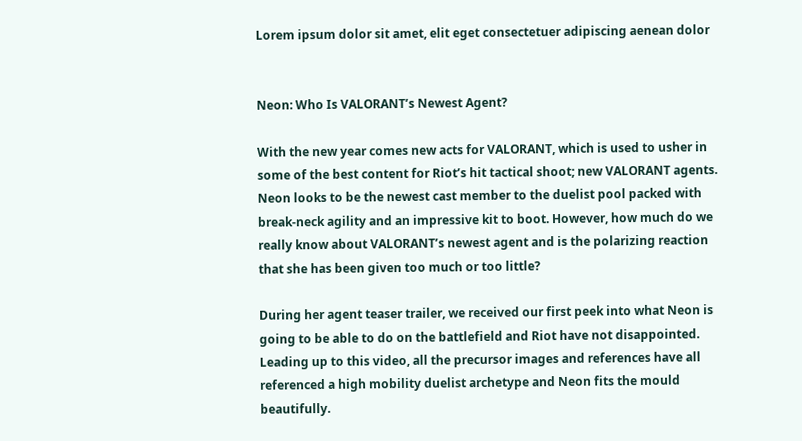Lorem ipsum dolor sit amet, elit eget consectetuer adipiscing aenean dolor


Neon: Who Is VALORANT’s Newest Agent?

With the new year comes new acts for VALORANT, which is used to usher in some of the best content for Riot’s hit tactical shoot; new VALORANT agents. Neon looks to be the newest cast member to the duelist pool packed with break-neck agility and an impressive kit to boot. However, how much do we really know about VALORANT’s newest agent and is the polarizing reaction that she has been given too much or too little?

During her agent teaser trailer, we received our first peek into what Neon is going to be able to do on the battlefield and Riot have not disappointed. Leading up to this video, all the precursor images and references have all referenced a high mobility duelist archetype and Neon fits the mould beautifully.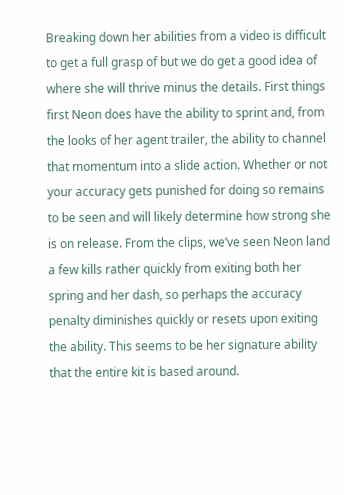Breaking down her abilities from a video is difficult to get a full grasp of but we do get a good idea of where she will thrive minus the details. First things first Neon does have the ability to sprint and, from the looks of her agent trailer, the ability to channel that momentum into a slide action. Whether or not your accuracy gets punished for doing so remains to be seen and will likely determine how strong she is on release. From the clips, we’ve seen Neon land a few kills rather quickly from exiting both her spring and her dash, so perhaps the accuracy penalty diminishes quickly or resets upon exiting the ability. This seems to be her signature ability that the entire kit is based around.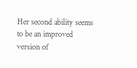Her second ability seems to be an improved version of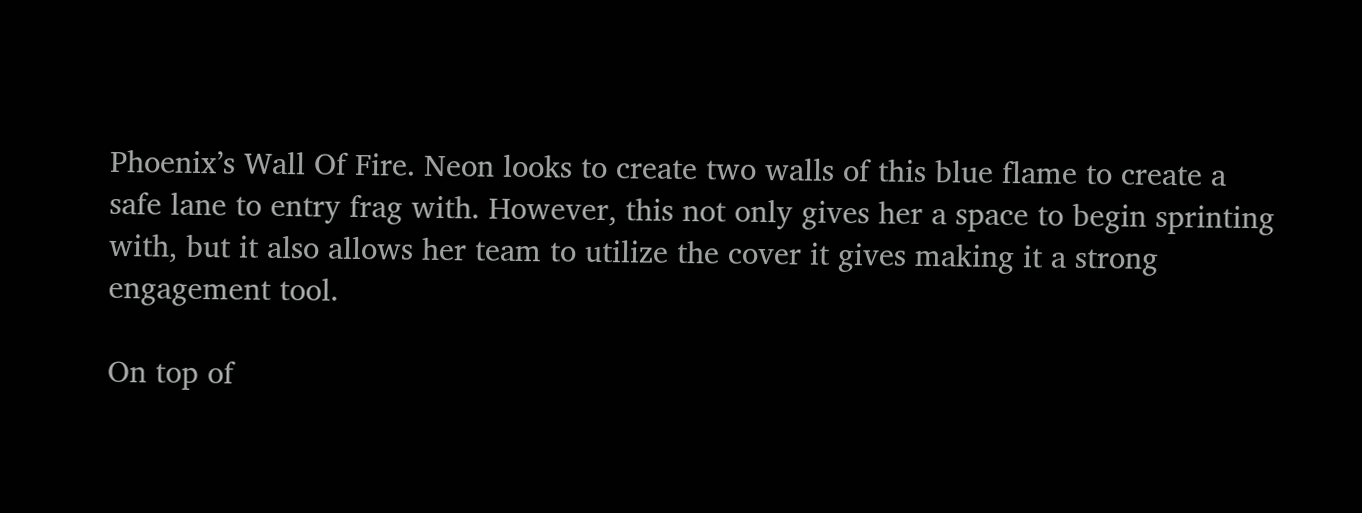Phoenix’s Wall Of Fire. Neon looks to create two walls of this blue flame to create a safe lane to entry frag with. However, this not only gives her a space to begin sprinting with, but it also allows her team to utilize the cover it gives making it a strong engagement tool.

On top of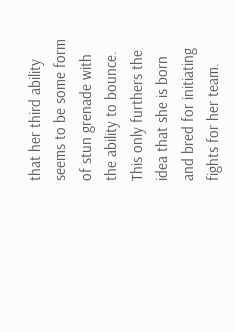that her third ability seems to be some form of stun grenade with the ability to bounce. This only furthers the idea that she is born and bred for initiating fights for her team.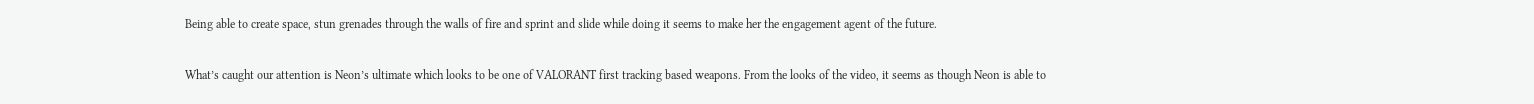Being able to create space, stun grenades through the walls of fire and sprint and slide while doing it seems to make her the engagement agent of the future.

What’s caught our attention is Neon’s ultimate which looks to be one of VALORANT first tracking based weapons. From the looks of the video, it seems as though Neon is able to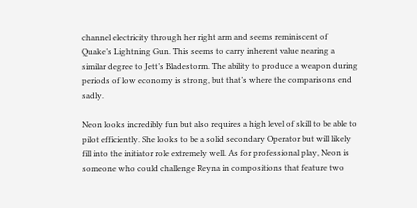channel electricity through her right arm and seems reminiscent of Quake’s Lightning Gun. This seems to carry inherent value nearing a similar degree to Jett’s Bladestorm. The ability to produce a weapon during periods of low economy is strong, but that’s where the comparisons end sadly.

Neon looks incredibly fun but also requires a high level of skill to be able to pilot efficiently. She looks to be a solid secondary Operator but will likely fill into the initiator role extremely well. As for professional play, Neon is someone who could challenge Reyna in compositions that feature two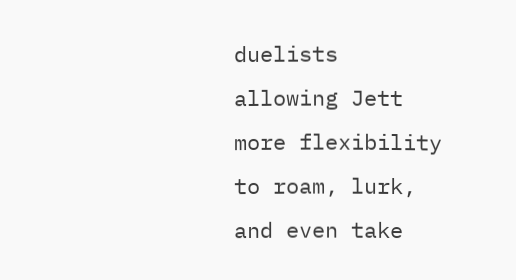duelists allowing Jett more flexibility to roam, lurk, and even take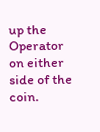up the Operator on either side of the coin.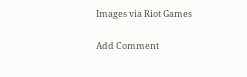Images via Riot Games

Add Comment